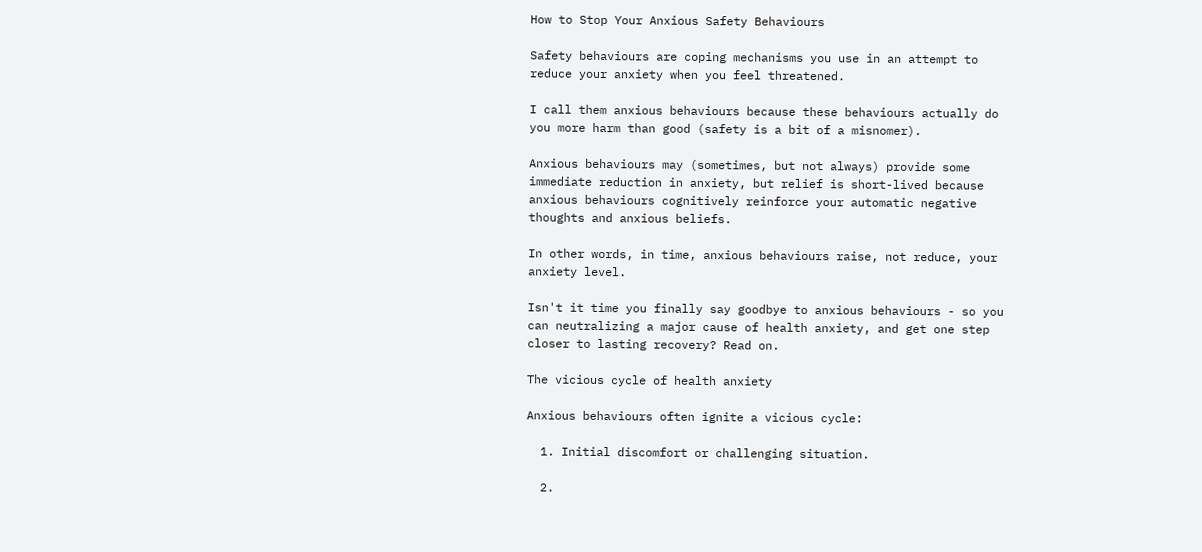How to Stop Your Anxious Safety Behaviours

Safety behaviours are coping mechanisms you use in an attempt to reduce your anxiety when you feel threatened.

I call them anxious behaviours because these behaviours actually do you more harm than good (safety is a bit of a misnomer).

Anxious behaviours may (sometimes, but not always) provide some immediate reduction in anxiety, but relief is short-lived because anxious behaviours cognitively reinforce your automatic negative thoughts and anxious beliefs.

In other words, in time, anxious behaviours raise, not reduce, your anxiety level.

Isn't it time you finally say goodbye to anxious behaviours - so you can neutralizing a major cause of health anxiety, and get one step closer to lasting recovery? Read on.

The vicious cycle of health anxiety

Anxious behaviours often ignite a vicious cycle:

  1. Initial discomfort or challenging situation.

  2.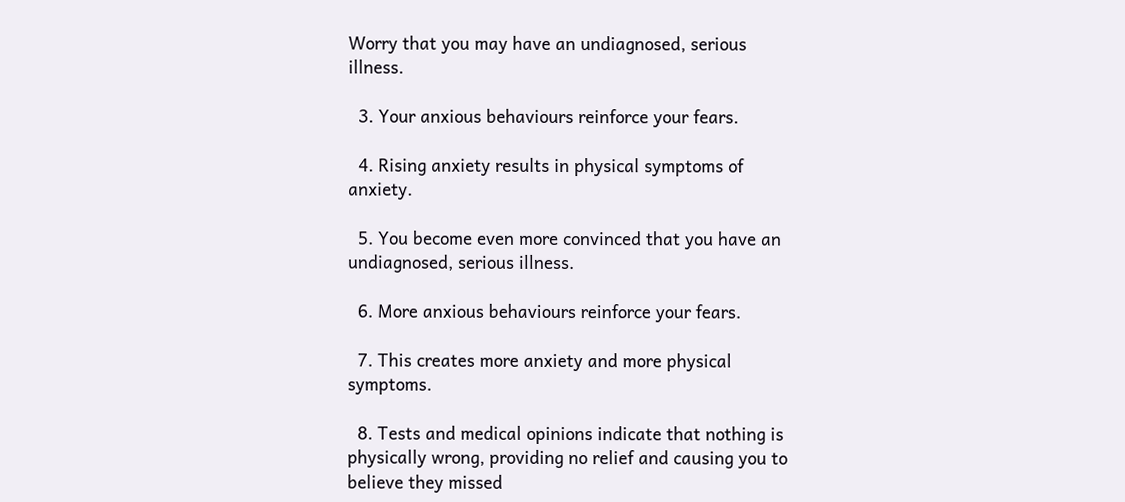Worry that you may have an undiagnosed, serious illness.

  3. Your anxious behaviours reinforce your fears.

  4. Rising anxiety results in physical symptoms of anxiety.

  5. You become even more convinced that you have an undiagnosed, serious illness.

  6. More anxious behaviours reinforce your fears.

  7. This creates more anxiety and more physical symptoms.

  8. Tests and medical opinions indicate that nothing is physically wrong, providing no relief and causing you to believe they missed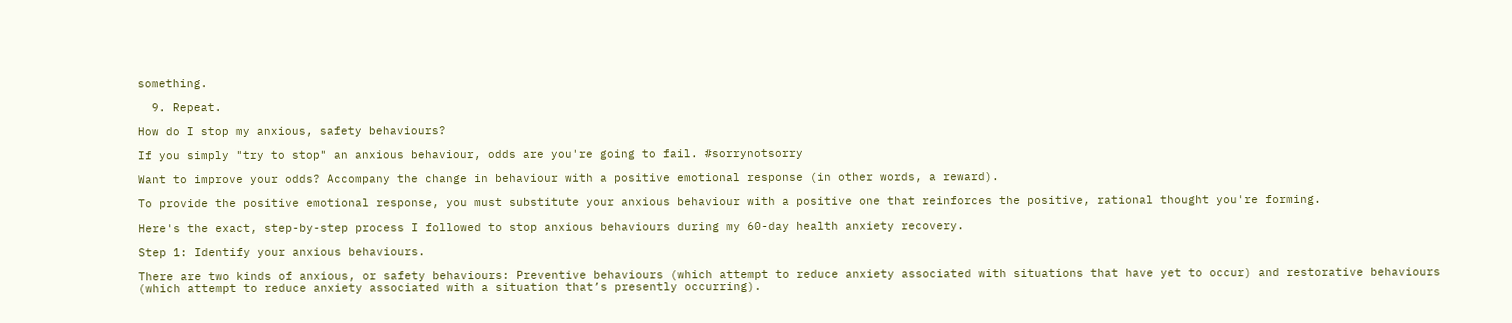something.

  9. Repeat.

How do I stop my anxious, safety behaviours?

If you simply "try to stop" an anxious behaviour, odds are you're going to fail. #sorrynotsorry

Want to improve your odds? Accompany the change in behaviour with a positive emotional response (in other words, a reward).

To provide the positive emotional response, you must substitute your anxious behaviour with a positive one that reinforces the positive, rational thought you're forming.

Here's the exact, step-by-step process I followed to stop anxious behaviours during my 60-day health anxiety recovery.

Step 1: Identify your anxious behaviours.

There are two kinds of anxious, or safety behaviours: Preventive behaviours (which attempt to reduce anxiety associated with situations that have yet to occur) and restorative behaviours (which attempt to reduce anxiety associated with a situation that’s presently occurring).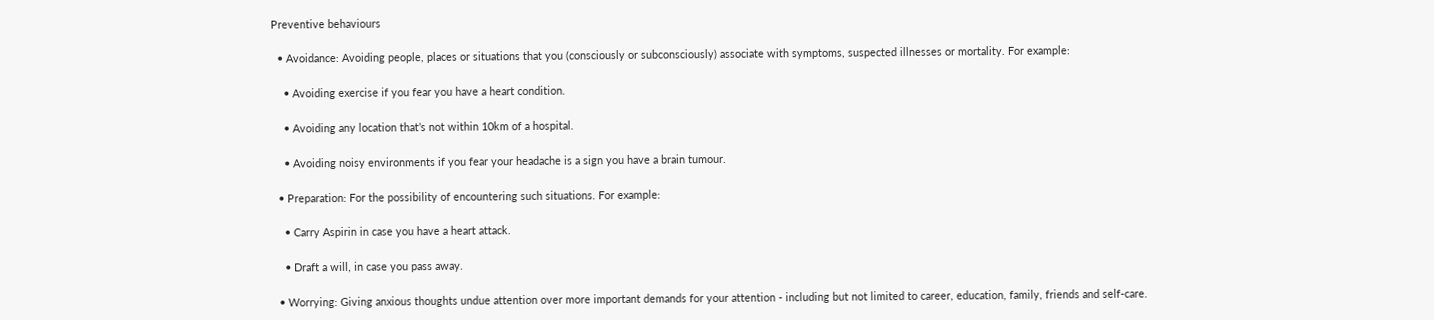Preventive behaviours

  • Avoidance: Avoiding people, places or situations that you (consciously or subconsciously) associate with symptoms, suspected illnesses or mortality. For example:

    • Avoiding exercise if you fear you have a heart condition.

    • Avoiding any location that’s not within 10km of a hospital.

    • Avoiding noisy environments if you fear your headache is a sign you have a brain tumour.

  • Preparation: For the possibility of encountering such situations. For example:

    • Carry Aspirin in case you have a heart attack.

    • Draft a will, in case you pass away.

  • Worrying: Giving anxious thoughts undue attention over more important demands for your attention - including but not limited to career, education, family, friends and self-care.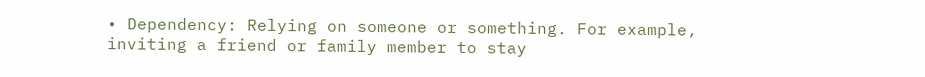• Dependency: Relying on someone or something. For example, inviting a friend or family member to stay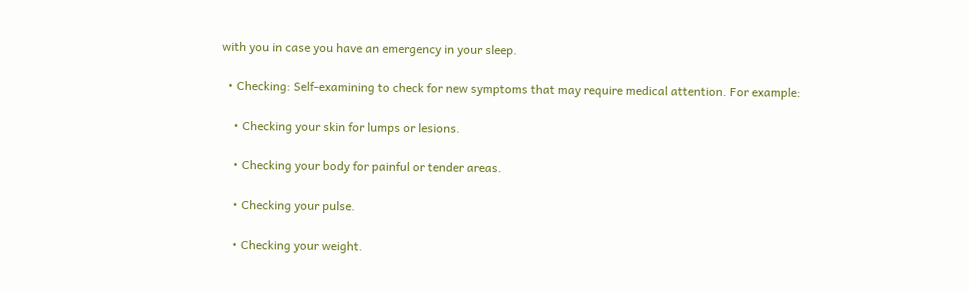with you in case you have an emergency in your sleep.

  • Checking: Self-examining to check for new symptoms that may require medical attention. For example:

    • Checking your skin for lumps or lesions.

    • Checking your body for painful or tender areas.

    • Checking your pulse.

    • Checking your weight.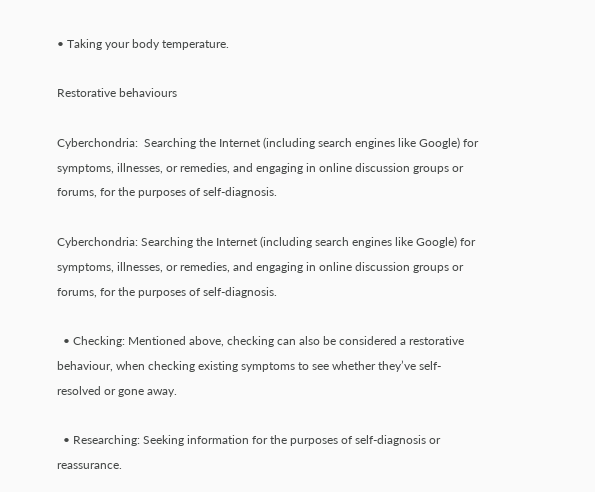• Taking your body temperature.

Restorative behaviours

Cyberchondria:  Searching the Internet (including search engines like Google) for symptoms, illnesses, or remedies, and engaging in online discussion groups or forums, for the purposes of self-diagnosis.

Cyberchondria: Searching the Internet (including search engines like Google) for symptoms, illnesses, or remedies, and engaging in online discussion groups or forums, for the purposes of self-diagnosis.

  • Checking: Mentioned above, checking can also be considered a restorative behaviour, when checking existing symptoms to see whether they’ve self-resolved or gone away.

  • Researching: Seeking information for the purposes of self-diagnosis or reassurance.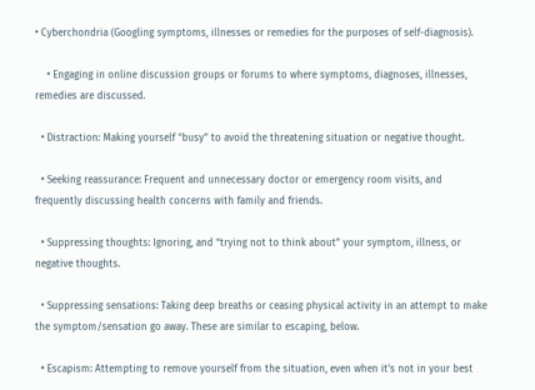• Cyberchondria (Googling symptoms, illnesses or remedies for the purposes of self-diagnosis).

    • Engaging in online discussion groups or forums to where symptoms, diagnoses, illnesses, remedies are discussed.

  • Distraction: Making yourself “busy” to avoid the threatening situation or negative thought.

  • Seeking reassurance: Frequent and unnecessary doctor or emergency room visits, and frequently discussing health concerns with family and friends.

  • Suppressing thoughts: Ignoring, and “trying not to think about” your symptom, illness, or negative thoughts.

  • Suppressing sensations: Taking deep breaths or ceasing physical activity in an attempt to make the symptom/sensation go away. These are similar to escaping, below.

  • Escapism: Attempting to remove yourself from the situation, even when it’s not in your best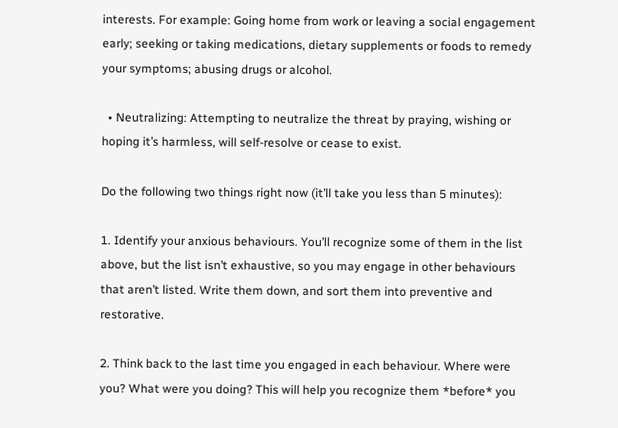interests. For example: Going home from work or leaving a social engagement early; seeking or taking medications, dietary supplements or foods to remedy your symptoms; abusing drugs or alcohol.

  • Neutralizing: Attempting to neutralize the threat by praying, wishing or hoping it’s harmless, will self-resolve or cease to exist.

Do the following two things right now (it’ll take you less than 5 minutes):

1. Identify your anxious behaviours. You’ll recognize some of them in the list above, but the list isn’t exhaustive, so you may engage in other behaviours that aren’t listed. Write them down, and sort them into preventive and restorative.

2. Think back to the last time you engaged in each behaviour. Where were you? What were you doing? This will help you recognize them *before* you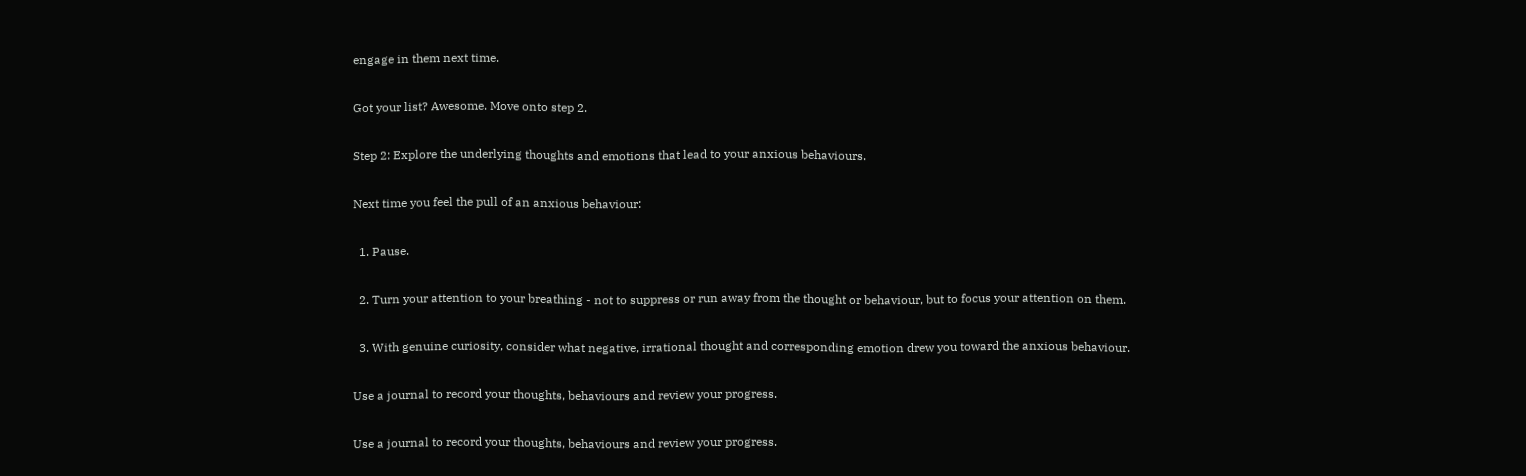engage in them next time.

Got your list? Awesome. Move onto step 2.

Step 2: Explore the underlying thoughts and emotions that lead to your anxious behaviours.

Next time you feel the pull of an anxious behaviour:

  1. Pause.

  2. Turn your attention to your breathing - not to suppress or run away from the thought or behaviour, but to focus your attention on them.

  3. With genuine curiosity, consider what negative, irrational thought and corresponding emotion drew you toward the anxious behaviour.

Use a journal to record your thoughts, behaviours and review your progress.

Use a journal to record your thoughts, behaviours and review your progress.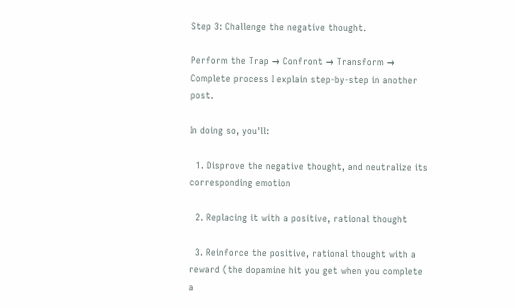Step 3: Challenge the negative thought.

Perform the Trap → Confront → Transform → Complete process I explain step-by-step in another post.

In doing so, you'll:

  1. Disprove the negative thought, and neutralize its corresponding emotion

  2. Replacing it with a positive, rational thought

  3. Reinforce the positive, rational thought with a reward (the dopamine hit you get when you complete a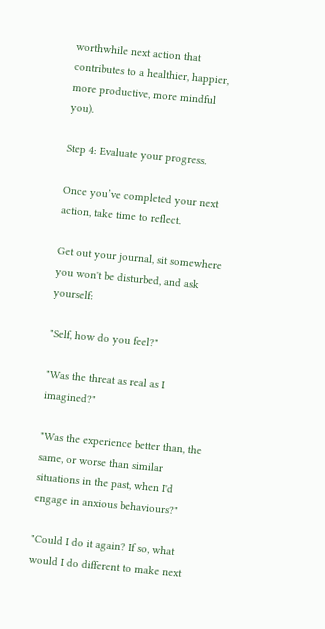worthwhile next action that contributes to a healthier, happier, more productive, more mindful you).

Step 4: Evaluate your progress.

Once you’ve completed your next action, take time to reflect.

Get out your journal, sit somewhere you won't be disturbed, and ask yourself:

"Self, how do you feel?"

"Was the threat as real as I imagined?"

"Was the experience better than, the same, or worse than similar situations in the past, when I'd engage in anxious behaviours?"

"Could I do it again? If so, what would I do different to make next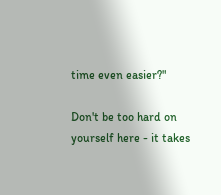time even easier?"

Don't be too hard on yourself here - it takes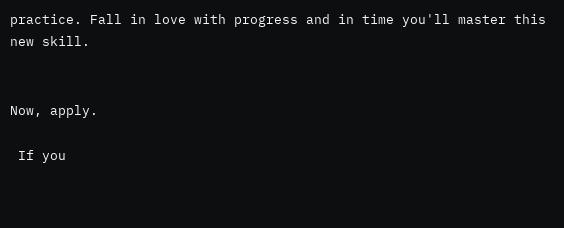practice. Fall in love with progress and in time you'll master this new skill.


Now, apply.

 If you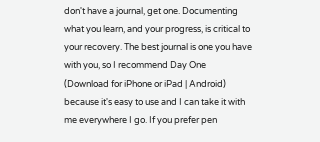don't have a journal, get one. Documenting what you learn, and your progress, is critical to your recovery. The best journal is one you have with you, so I recommend Day One (Download for iPhone or iPad | Android) because it's easy to use and I can take it with me everywhere I go. If you prefer pen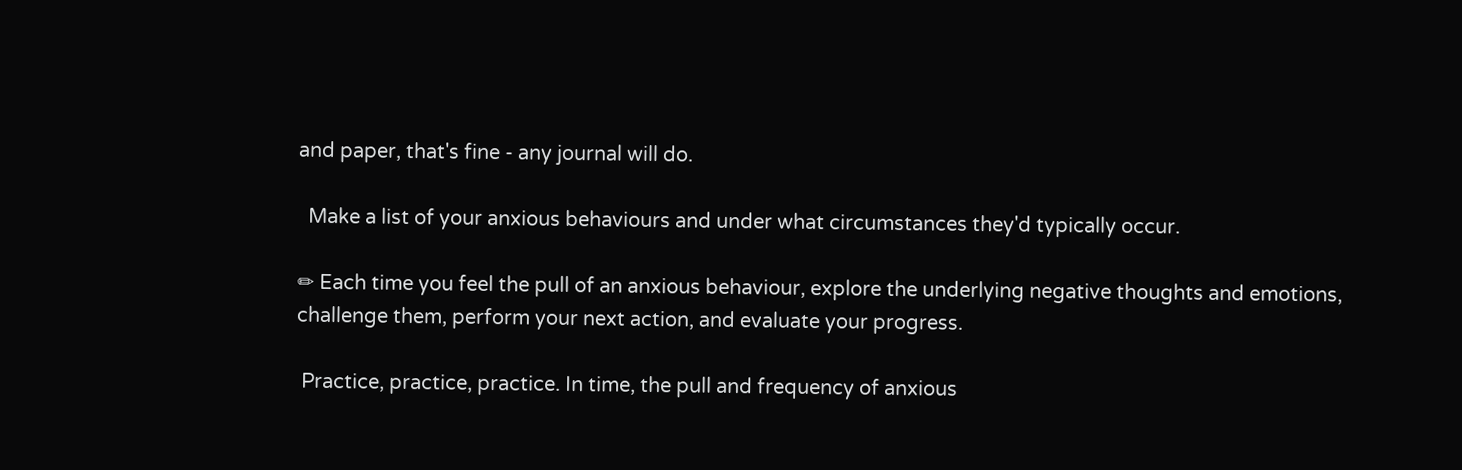and paper, that's fine - any journal will do.

  Make a list of your anxious behaviours and under what circumstances they'd typically occur.

✏ Each time you feel the pull of an anxious behaviour, explore the underlying negative thoughts and emotions, challenge them, perform your next action, and evaluate your progress.

 Practice, practice, practice. In time, the pull and frequency of anxious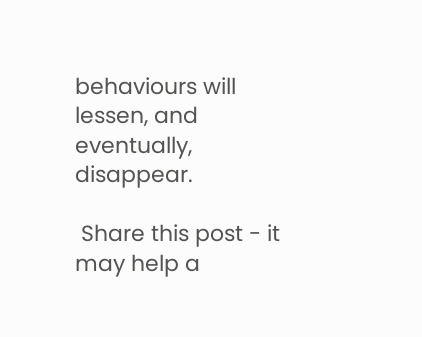behaviours will lessen, and eventually, disappear.

 Share this post - it may help a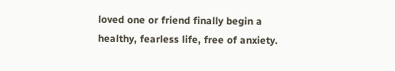loved one or friend finally begin a healthy, fearless life, free of anxiety.